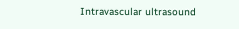Intravascular ultrasound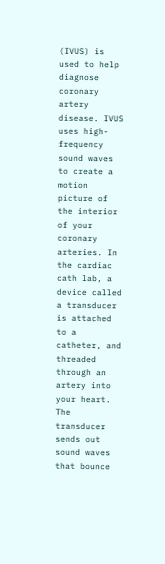(IVUS) is used to help diagnose coronary artery disease. IVUS uses high-frequency sound waves to create a motion picture of the interior of your coronary arteries. In the cardiac cath lab, a device called a transducer is attached to a catheter, and threaded through an artery into your heart. The transducer sends out sound waves that bounce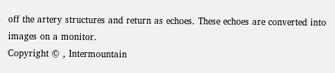off the artery structures and return as echoes. These echoes are converted into images on a monitor.
Copyright © , Intermountain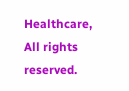Healthcare, All rights reserved.